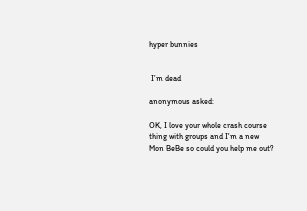hyper bunnies


 I’m dead

anonymous asked:

OK, I love your whole crash course thing with groups and I'm a new Mon BeBe so could you help me out?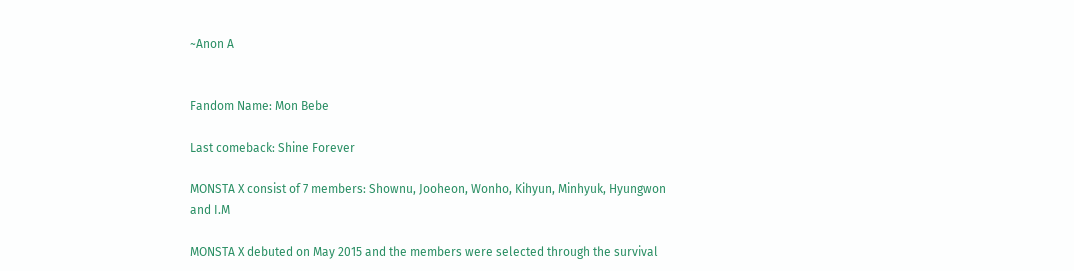~Anon A


Fandom Name: Mon Bebe

Last comeback: Shine Forever

MONSTA X consist of 7 members: Shownu, Jooheon, Wonho, Kihyun, Minhyuk, Hyungwon and I.M

MONSTA X debuted on May 2015 and the members were selected through the survival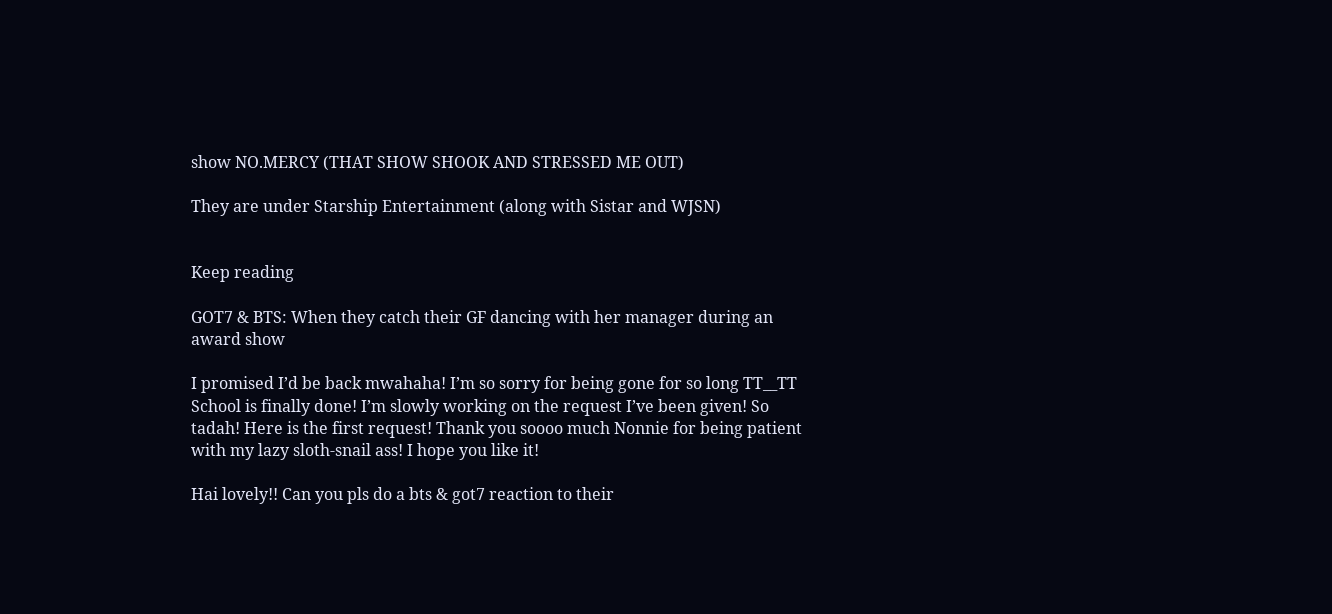show NO.MERCY (THAT SHOW SHOOK AND STRESSED ME OUT)

They are under Starship Entertainment (along with Sistar and WJSN)


Keep reading

GOT7 & BTS: When they catch their GF dancing with her manager during an award show

I promised I’d be back mwahaha! I’m so sorry for being gone for so long TT__TT School is finally done! I’m slowly working on the request I’ve been given! So tadah! Here is the first request! Thank you soooo much Nonnie for being patient with my lazy sloth-snail ass! I hope you like it!

Hai lovely!! Can you pls do a bts & got7 reaction to their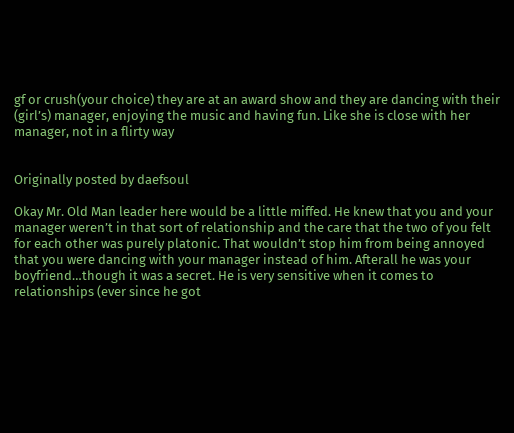gf or crush(your choice) they are at an award show and they are dancing with their (girl’s) manager, enjoying the music and having fun. Like she is close with her manager, not in a flirty way


Originally posted by daefsoul

Okay Mr. Old Man leader here would be a little miffed. He knew that you and your manager weren’t in that sort of relationship and the care that the two of you felt for each other was purely platonic. That wouldn’t stop him from being annoyed that you were dancing with your manager instead of him. Afterall he was your boyfriend…though it was a secret. He is very sensitive when it comes to relationships (ever since he got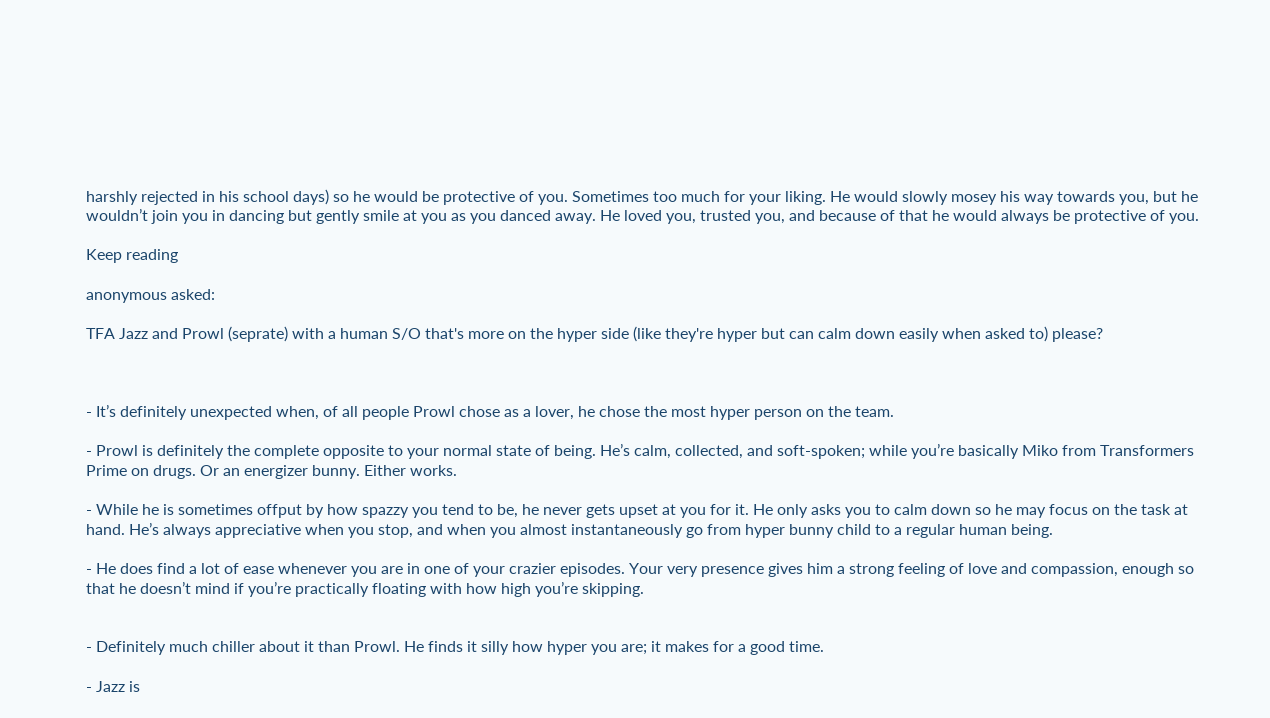harshly rejected in his school days) so he would be protective of you. Sometimes too much for your liking. He would slowly mosey his way towards you, but he wouldn’t join you in dancing but gently smile at you as you danced away. He loved you, trusted you, and because of that he would always be protective of you.

Keep reading

anonymous asked:

TFA Jazz and Prowl (seprate) with a human S/O that's more on the hyper side (like they're hyper but can calm down easily when asked to) please?



- It’s definitely unexpected when, of all people Prowl chose as a lover, he chose the most hyper person on the team.

- Prowl is definitely the complete opposite to your normal state of being. He’s calm, collected, and soft-spoken; while you’re basically Miko from Transformers Prime on drugs. Or an energizer bunny. Either works.

- While he is sometimes offput by how spazzy you tend to be, he never gets upset at you for it. He only asks you to calm down so he may focus on the task at hand. He’s always appreciative when you stop, and when you almost instantaneously go from hyper bunny child to a regular human being.

- He does find a lot of ease whenever you are in one of your crazier episodes. Your very presence gives him a strong feeling of love and compassion, enough so that he doesn’t mind if you’re practically floating with how high you’re skipping.


- Definitely much chiller about it than Prowl. He finds it silly how hyper you are; it makes for a good time.

- Jazz is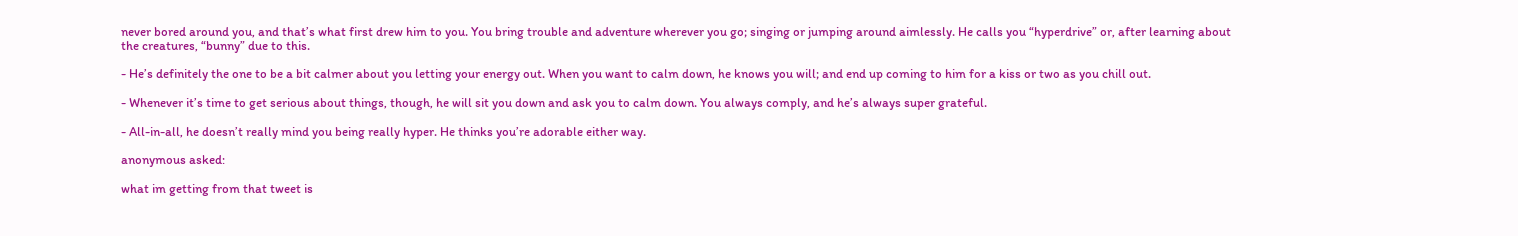never bored around you, and that’s what first drew him to you. You bring trouble and adventure wherever you go; singing or jumping around aimlessly. He calls you “hyperdrive” or, after learning about the creatures, “bunny” due to this.

- He’s definitely the one to be a bit calmer about you letting your energy out. When you want to calm down, he knows you will; and end up coming to him for a kiss or two as you chill out.

- Whenever it’s time to get serious about things, though, he will sit you down and ask you to calm down. You always comply, and he’s always super grateful.

- All-in-all, he doesn’t really mind you being really hyper. He thinks you’re adorable either way.

anonymous asked:

what im getting from that tweet is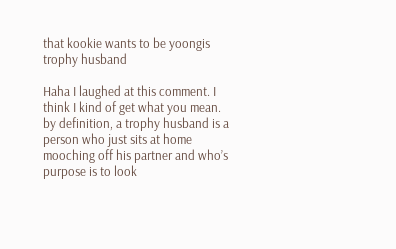that kookie wants to be yoongis trophy husband

Haha I laughed at this comment. I think I kind of get what you mean. by definition, a trophy husband is a person who just sits at home mooching off his partner and who’s purpose is to look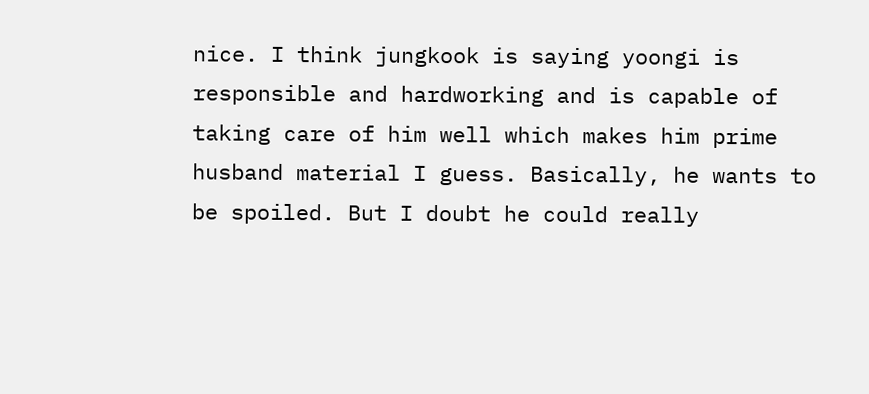nice. I think jungkook is saying yoongi is responsible and hardworking and is capable of taking care of him well which makes him prime husband material I guess. Basically, he wants to be spoiled. But I doubt he could really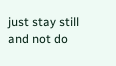just stay still and not do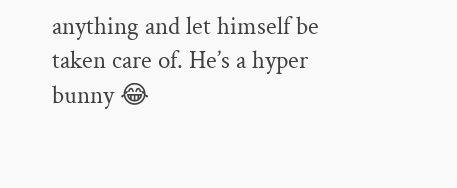anything and let himself be taken care of. He’s a hyper bunny 😂